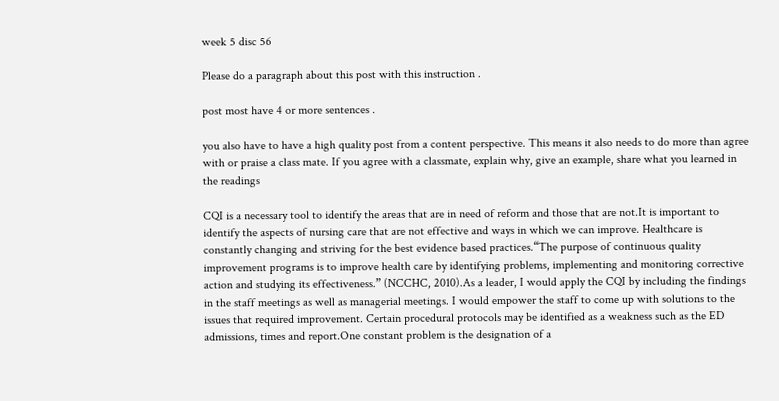week 5 disc 56

Please do a paragraph about this post with this instruction .

post most have 4 or more sentences .

you also have to have a high quality post from a content perspective. This means it also needs to do more than agree with or praise a class mate. If you agree with a classmate, explain why, give an example, share what you learned in the readings

CQI is a necessary tool to identify the areas that are in need of reform and those that are not.It is important to identify the aspects of nursing care that are not effective and ways in which we can improve. Healthcare is constantly changing and striving for the best evidence based practices.“The purpose of continuous quality improvement programs is to improve health care by identifying problems, implementing and monitoring corrective action and studying its effectiveness.” (NCCHC, 2010).As a leader, I would apply the CQI by including the findings in the staff meetings as well as managerial meetings. I would empower the staff to come up with solutions to the issues that required improvement. Certain procedural protocols may be identified as a weakness such as the ED admissions, times and report.One constant problem is the designation of a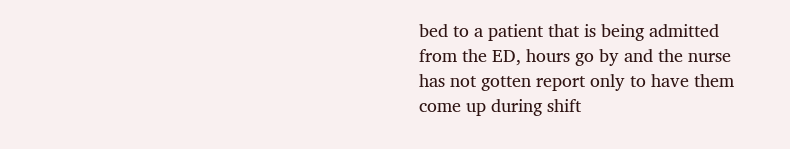bed to a patient that is being admitted from the ED, hours go by and the nurse has not gotten report only to have them come up during shift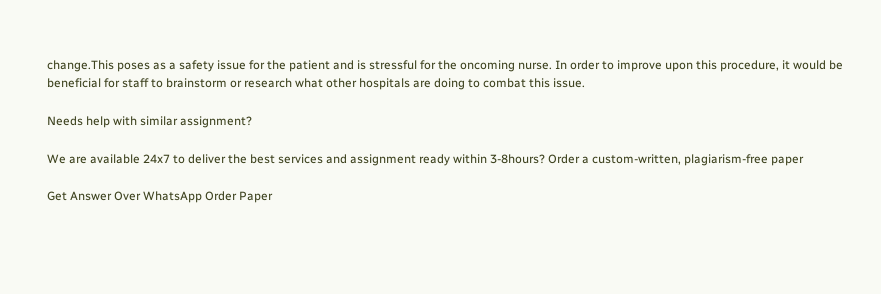change.This poses as a safety issue for the patient and is stressful for the oncoming nurse. In order to improve upon this procedure, it would be beneficial for staff to brainstorm or research what other hospitals are doing to combat this issue.

Needs help with similar assignment?

We are available 24x7 to deliver the best services and assignment ready within 3-8hours? Order a custom-written, plagiarism-free paper

Get Answer Over WhatsApp Order Paper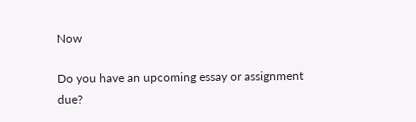Now

Do you have an upcoming essay or assignment due?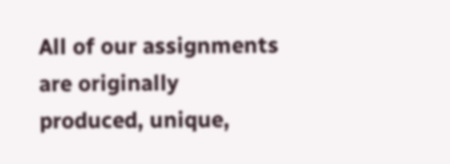All of our assignments are originally produced, unique,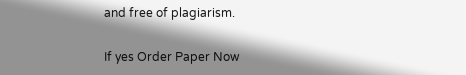and free of plagiarism.

If yes Order Paper Now